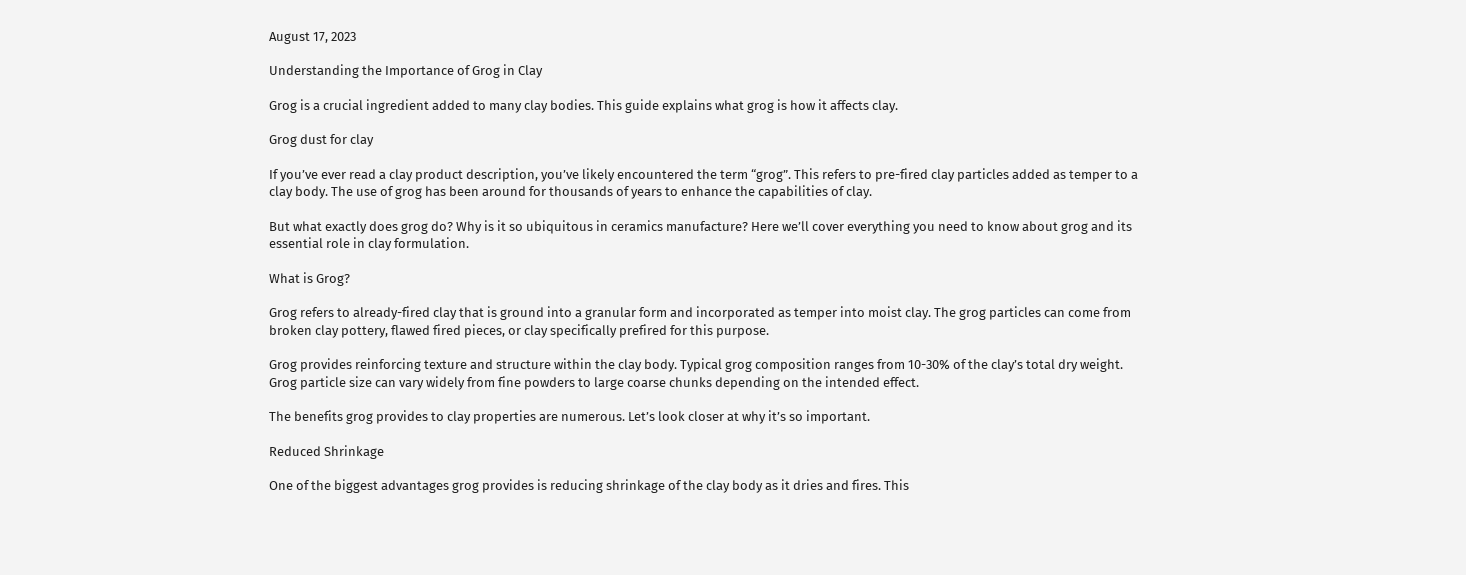August 17, 2023

Understanding the Importance of Grog in Clay

Grog is a crucial ingredient added to many clay bodies. This guide explains what grog is how it affects clay.

Grog dust for clay

If you’ve ever read a clay product description, you’ve likely encountered the term “grog”. This refers to pre-fired clay particles added as temper to a clay body. The use of grog has been around for thousands of years to enhance the capabilities of clay.

But what exactly does grog do? Why is it so ubiquitous in ceramics manufacture? Here we’ll cover everything you need to know about grog and its essential role in clay formulation.

What is Grog?

Grog refers to already-fired clay that is ground into a granular form and incorporated as temper into moist clay. The grog particles can come from broken clay pottery, flawed fired pieces, or clay specifically prefired for this purpose.

Grog provides reinforcing texture and structure within the clay body. Typical grog composition ranges from 10-30% of the clay’s total dry weight. Grog particle size can vary widely from fine powders to large coarse chunks depending on the intended effect.

The benefits grog provides to clay properties are numerous. Let’s look closer at why it’s so important.

Reduced Shrinkage

One of the biggest advantages grog provides is reducing shrinkage of the clay body as it dries and fires. This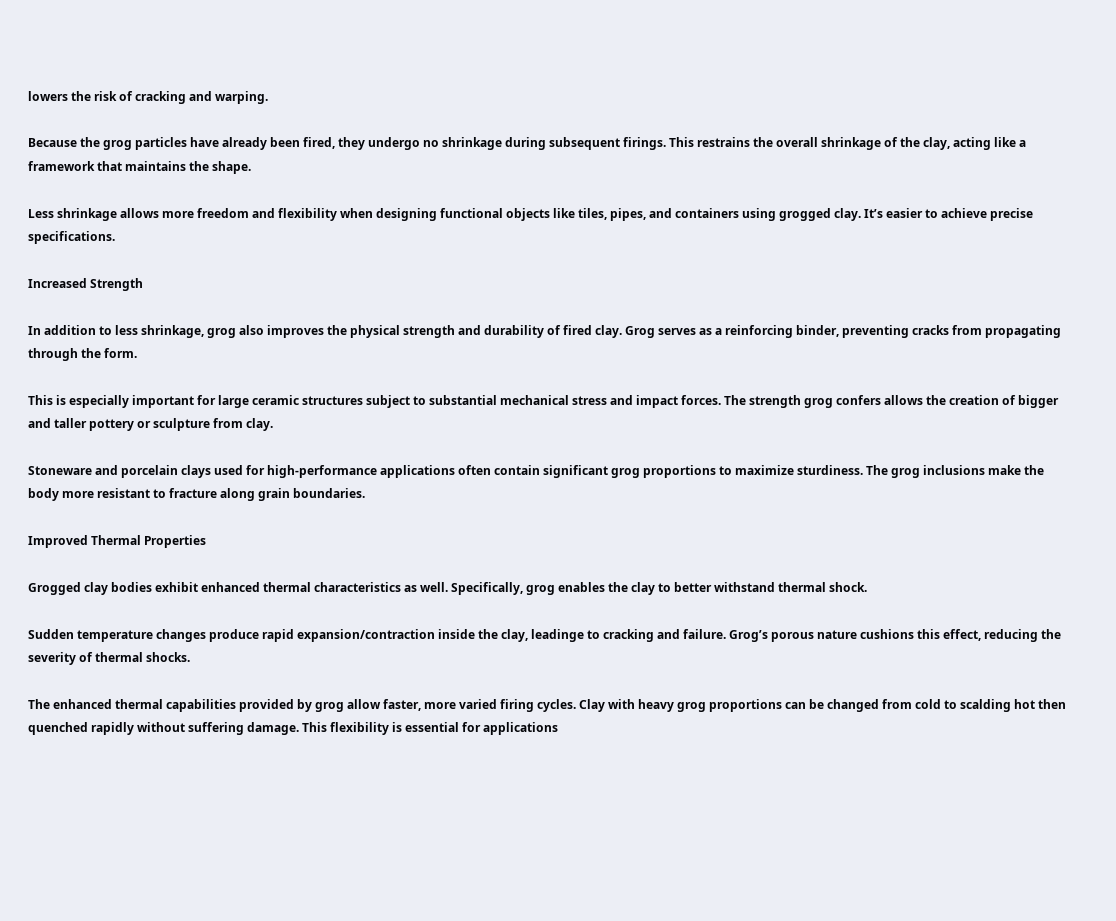lowers the risk of cracking and warping.

Because the grog particles have already been fired, they undergo no shrinkage during subsequent firings. This restrains the overall shrinkage of the clay, acting like a framework that maintains the shape.

Less shrinkage allows more freedom and flexibility when designing functional objects like tiles, pipes, and containers using grogged clay. It’s easier to achieve precise specifications.

Increased Strength

In addition to less shrinkage, grog also improves the physical strength and durability of fired clay. Grog serves as a reinforcing binder, preventing cracks from propagating through the form.

This is especially important for large ceramic structures subject to substantial mechanical stress and impact forces. The strength grog confers allows the creation of bigger and taller pottery or sculpture from clay.

Stoneware and porcelain clays used for high-performance applications often contain significant grog proportions to maximize sturdiness. The grog inclusions make the body more resistant to fracture along grain boundaries.

Improved Thermal Properties

Grogged clay bodies exhibit enhanced thermal characteristics as well. Specifically, grog enables the clay to better withstand thermal shock.

Sudden temperature changes produce rapid expansion/contraction inside the clay, leadinge to cracking and failure. Grog’s porous nature cushions this effect, reducing the severity of thermal shocks.

The enhanced thermal capabilities provided by grog allow faster, more varied firing cycles. Clay with heavy grog proportions can be changed from cold to scalding hot then quenched rapidly without suffering damage. This flexibility is essential for applications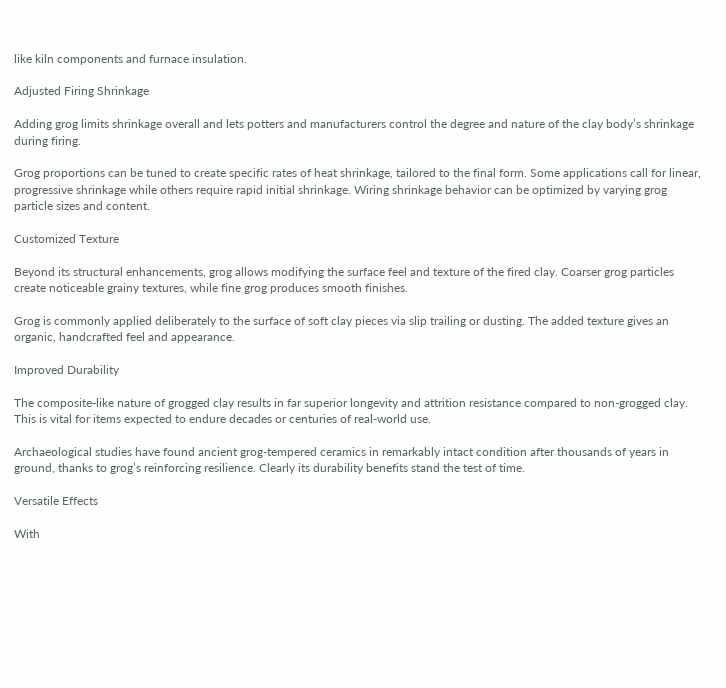like kiln components and furnace insulation.

Adjusted Firing Shrinkage

Adding grog limits shrinkage overall and lets potters and manufacturers control the degree and nature of the clay body’s shrinkage during firing.

Grog proportions can be tuned to create specific rates of heat shrinkage, tailored to the final form. Some applications call for linear, progressive shrinkage while others require rapid initial shrinkage. Wiring shrinkage behavior can be optimized by varying grog particle sizes and content.

Customized Texture

Beyond its structural enhancements, grog allows modifying the surface feel and texture of the fired clay. Coarser grog particles create noticeable grainy textures, while fine grog produces smooth finishes.

Grog is commonly applied deliberately to the surface of soft clay pieces via slip trailing or dusting. The added texture gives an organic, handcrafted feel and appearance.

Improved Durability

The composite-like nature of grogged clay results in far superior longevity and attrition resistance compared to non-grogged clay. This is vital for items expected to endure decades or centuries of real-world use.

Archaeological studies have found ancient grog-tempered ceramics in remarkably intact condition after thousands of years in ground, thanks to grog’s reinforcing resilience. Clearly its durability benefits stand the test of time.

Versatile Effects

With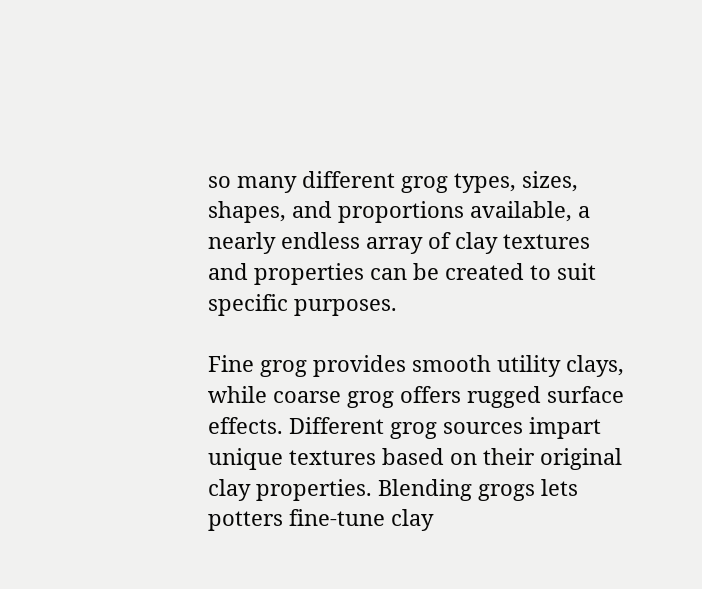so many different grog types, sizes, shapes, and proportions available, a nearly endless array of clay textures and properties can be created to suit specific purposes.

Fine grog provides smooth utility clays, while coarse grog offers rugged surface effects. Different grog sources impart unique textures based on their original clay properties. Blending grogs lets potters fine-tune clay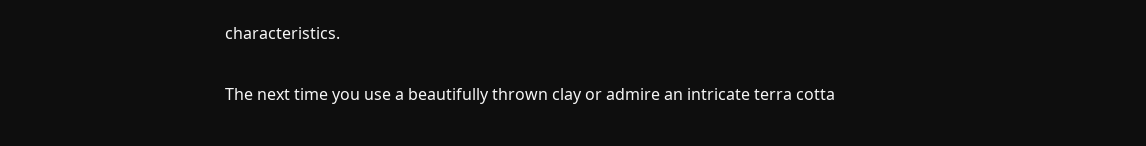characteristics.

The next time you use a beautifully thrown clay or admire an intricate terra cotta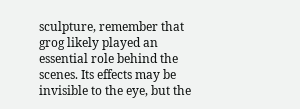sculpture, remember that grog likely played an essential role behind the scenes. Its effects may be invisible to the eye, but the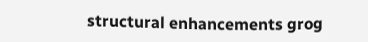structural enhancements grog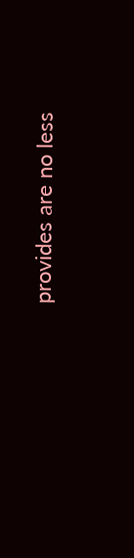provides are no less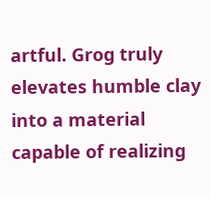artful. Grog truly elevates humble clay into a material capable of realizing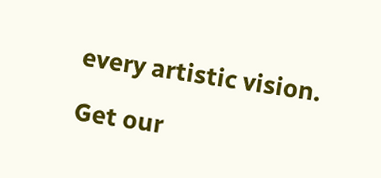every artistic vision.

Get our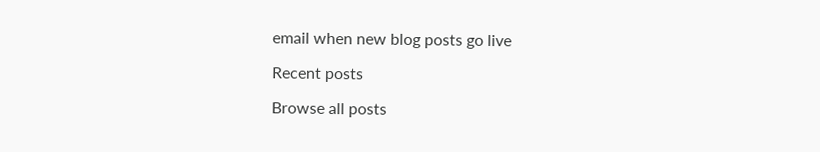email when new blog posts go live

Recent posts

Browse all posts